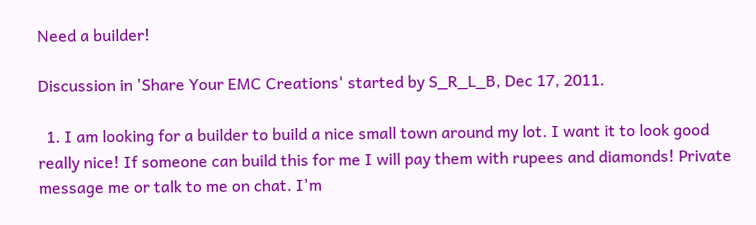Need a builder!

Discussion in 'Share Your EMC Creations' started by S_R_L_B, Dec 17, 2011.

  1. I am looking for a builder to build a nice small town around my lot. I want it to look good really nice! If someone can build this for me I will pay them with rupees and diamonds! Private message me or talk to me on chat. I'm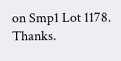on Smp1 Lot 1178. Thanks.